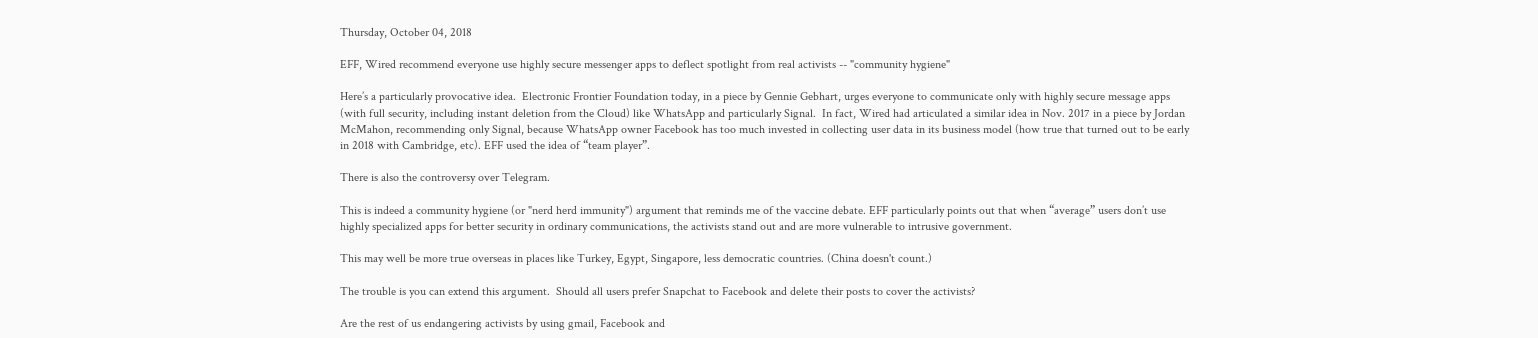Thursday, October 04, 2018

EFF, Wired recommend everyone use highly secure messenger apps to deflect spotlight from real activists -- "community hygiene"

Here’s a particularly provocative idea.  Electronic Frontier Foundation today, in a piece by Gennie Gebhart, urges everyone to communicate only with highly secure message apps (with full security, including instant deletion from the Cloud) like WhatsApp and particularly Signal.  In fact, Wired had articulated a similar idea in Nov. 2017 in a piece by Jordan McMahon, recommending only Signal, because WhatsApp owner Facebook has too much invested in collecting user data in its business model (how true that turned out to be early in 2018 with Cambridge, etc). EFF used the idea of “team player”.

There is also the controversy over Telegram.

This is indeed a community hygiene (or "nerd herd immunity") argument that reminds me of the vaccine debate. EFF particularly points out that when “average” users don’t use highly specialized apps for better security in ordinary communications, the activists stand out and are more vulnerable to intrusive government.

This may well be more true overseas in places like Turkey, Egypt, Singapore, less democratic countries. (China doesn't count.)

The trouble is you can extend this argument.  Should all users prefer Snapchat to Facebook and delete their posts to cover the activists?

Are the rest of us endangering activists by using gmail, Facebook and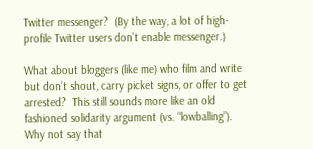Twitter messenger?  (By the way, a lot of high-profile Twitter users don’t enable messenger.)

What about bloggers (like me) who film and write but don’t shout, carry picket signs, or offer to get arrested?  This still sounds more like an old fashioned solidarity argument (vs. “lowballing”).
Why not say that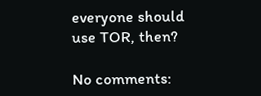everyone should use TOR, then?

No comments: